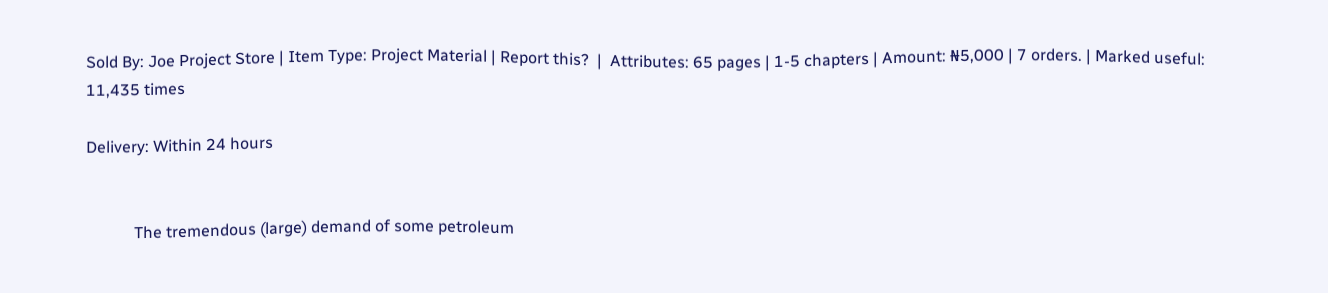Sold By: Joe Project Store | Item Type: Project Material | Report this?  |  Attributes: 65 pages | 1-5 chapters | Amount: ₦5,000 | 7 orders. | Marked useful: 11,435 times

Delivery: Within 24 hours


            The tremendous (large) demand of some petroleum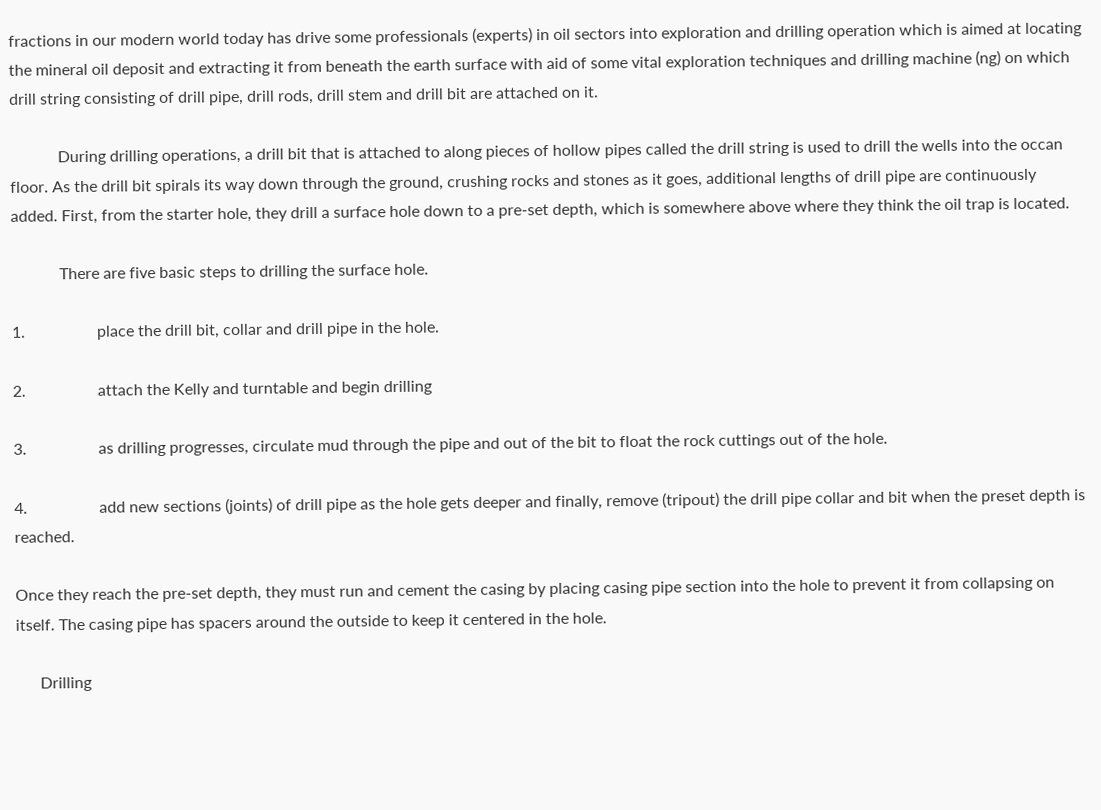fractions in our modern world today has drive some professionals (experts) in oil sectors into exploration and drilling operation which is aimed at locating the mineral oil deposit and extracting it from beneath the earth surface with aid of some vital exploration techniques and drilling machine (ng) on which drill string consisting of drill pipe, drill rods, drill stem and drill bit are attached on it.

            During drilling operations, a drill bit that is attached to along pieces of hollow pipes called the drill string is used to drill the wells into the occan floor. As the drill bit spirals its way down through the ground, crushing rocks and stones as it goes, additional lengths of drill pipe are continuously added. First, from the starter hole, they drill a surface hole down to a pre-set depth, which is somewhere above where they think the oil trap is located.

            There are five basic steps to drilling the surface hole.

1.                  place the drill bit, collar and drill pipe in the hole.

2.                  attach the Kelly and turntable and begin drilling

3.                  as drilling progresses, circulate mud through the pipe and out of the bit to float the rock cuttings out of the hole.

4.                  add new sections (joints) of drill pipe as the hole gets deeper and finally, remove (tripout) the drill pipe collar and bit when the preset depth is reached.

Once they reach the pre-set depth, they must run and cement the casing by placing casing pipe section into the hole to prevent it from collapsing on itself. The casing pipe has spacers around the outside to keep it centered in the hole.

      Drilling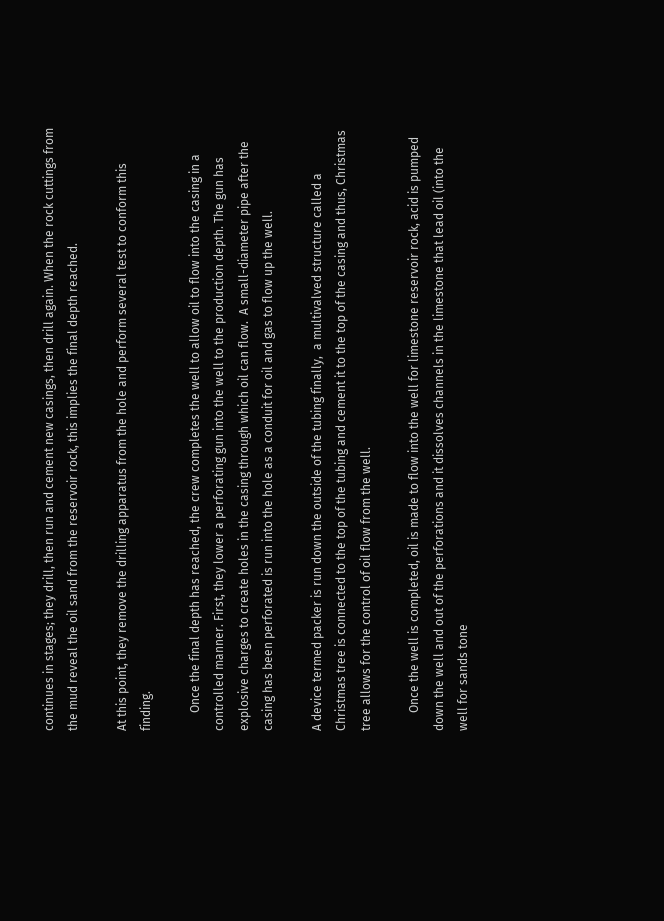continues in stages; they drill, then run and cement new casings, then drill again. When the rock cuttings from the mud reveal the oil sand from the reservoir rock, this implies the final depth reached.

At this point, they remove the drilling apparatus from the hole and perform several test to conform this finding.

      Once the final depth has reached, the crew completes the well to allow oil to flow into the casing in a controlled manner. First, they lower a perforating gun into the well to the production depth. The gun has explosive charges to create holes in the casing through which oil can flow.  A small-diameter pipe after the casing has been perforated is run into the hole as a conduit for oil and gas to flow up the well.

A device termed packer is run down the outside of the tubing finally,  a multivalved structure called a Christmas tree is connected to the top of the tubing and cement it to the top of the casing and thus, Christmas tree allows for the control of oil flow from the well.

      Once the well is completed, oil is made to flow into the well for limestone reservoir rock, acid is pumped down the well and out of the perforations and it dissolves channels in the limestone that lead oil (into the well for sands tone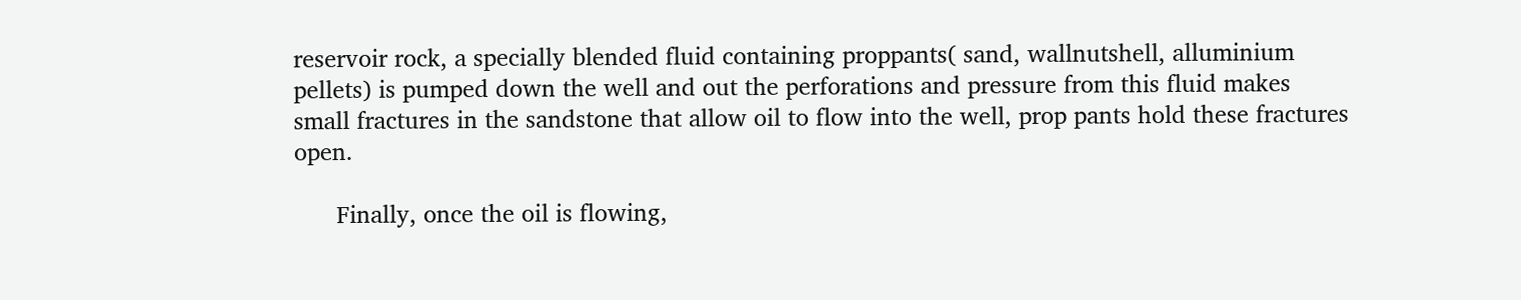reservoir rock, a specially blended fluid containing proppants( sand, wallnutshell, alluminium pellets) is pumped down the well and out the perforations and pressure from this fluid makes small fractures in the sandstone that allow oil to flow into the well, prop pants hold these fractures open.

      Finally, once the oil is flowing,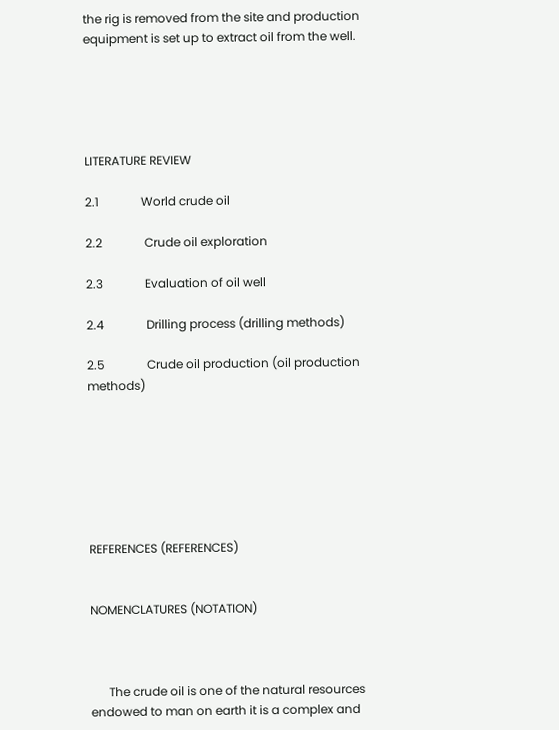the rig is removed from the site and production equipment is set up to extract oil from the well.





LITERATURE REVIEW

2.1              World crude oil

2.2              Crude oil exploration

2.3              Evaluation of oil well

2.4              Drilling process (drilling methods)

2.5              Crude oil production (oil production methods)







REFERENCES (REFERENCES)


NOMENCLATURES (NOTATION)



      The crude oil is one of the natural resources endowed to man on earth it is a complex and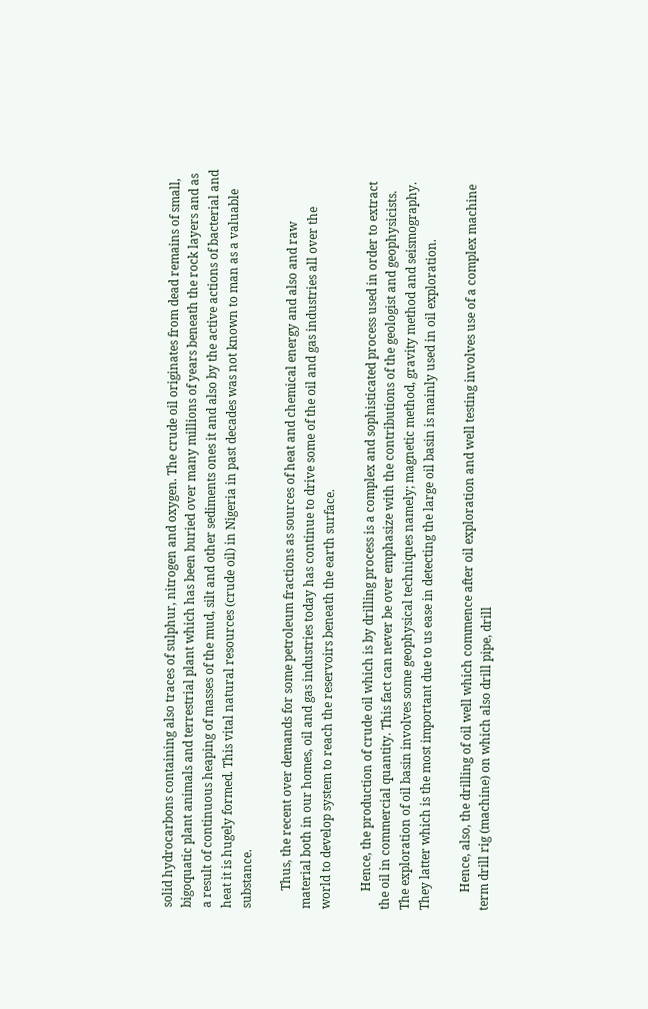solid hydrocarbons containing also traces of sulphur, nitrogen and oxygen. The crude oil originates from dead remains of small, bigoquatic plant animals and terrestrial plant which has been buried over many millions of years beneath the rock layers and as a result of continuous heaping of masses of the mud, silt and other sediments ones it and also by the active actions of bacterial and heat it is hugely formed. This vital natural resources (crude oil) in Nigeria in past decades was not known to man as a valuable substance.

      Thus, the recent over demands for some petroleum fractions as sources of heat and chemical energy and also and raw material both in our homes, oil and gas industries today has continue to drive some of the oil and gas industries all over the world to develop system to reach the reservoirs beneath the earth surface.

      Hence, the production of crude oil which is by drilling process is a complex and sophisticated process used in order to extract the oil in commercial quantity. This fact can never be over emphasize with the contributions of the geologist and geophysicists. The exploration of oil basin involves some geophysical techniques namely; magnetic method, gravity method and seismography. They latter which is the most important due to us ease in detecting the large oil basin is mainly used in oil exploration.

      Hence, also, the drilling of oil well which commence after oil exploration and well testing involves use of a complex machine term drill rig (machine) on which also drill pipe, drill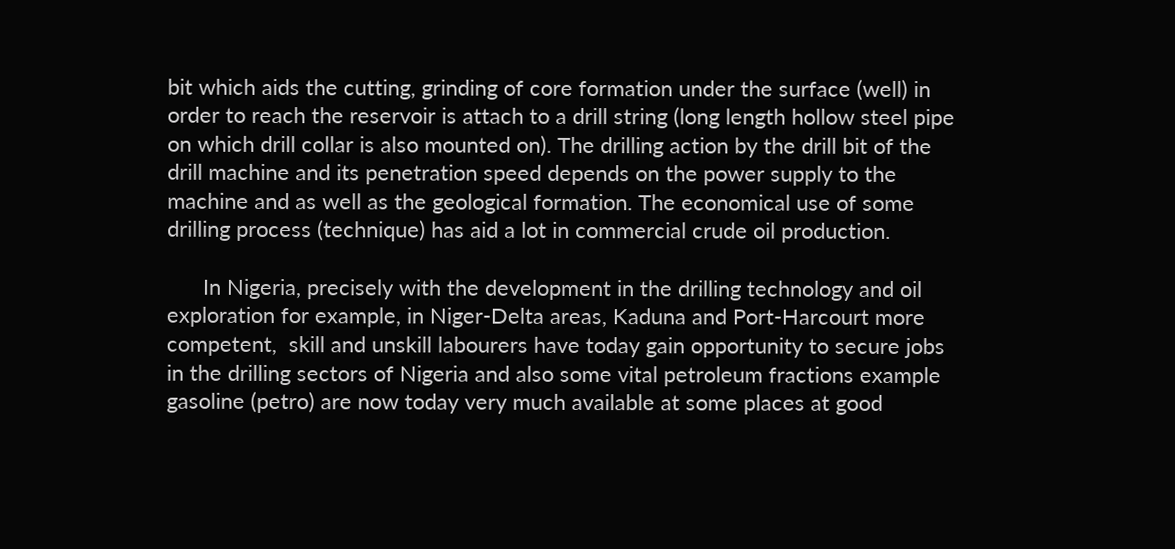bit which aids the cutting, grinding of core formation under the surface (well) in order to reach the reservoir is attach to a drill string (long length hollow steel pipe on which drill collar is also mounted on). The drilling action by the drill bit of the drill machine and its penetration speed depends on the power supply to the machine and as well as the geological formation. The economical use of some drilling process (technique) has aid a lot in commercial crude oil production.

      In Nigeria, precisely with the development in the drilling technology and oil exploration for example, in Niger-Delta areas, Kaduna and Port-Harcourt more competent,  skill and unskill labourers have today gain opportunity to secure jobs in the drilling sectors of Nigeria and also some vital petroleum fractions example gasoline (petro) are now today very much available at some places at good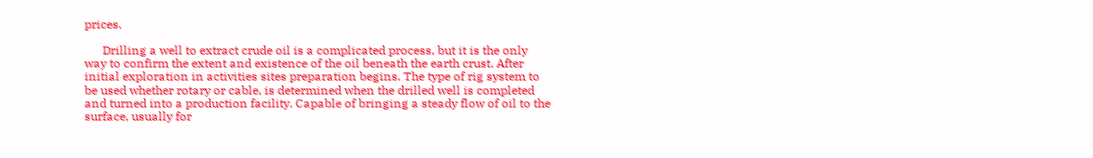prices.

      Drilling a well to extract crude oil is a complicated process, but it is the only way to confirm the extent and existence of the oil beneath the earth crust. After initial exploration in activities sites preparation begins. The type of rig system to be used whether rotary or cable, is determined when the drilled well is completed and turned into a production facility. Capable of bringing a steady flow of oil to the surface, usually for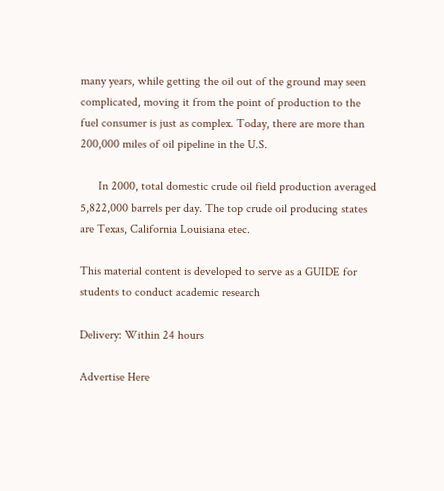many years, while getting the oil out of the ground may seen complicated, moving it from the point of production to the fuel consumer is just as complex. Today, there are more than 200,000 miles of oil pipeline in the U.S.

      In 2000, total domestic crude oil field production averaged 5,822,000 barrels per day. The top crude oil producing states are Texas, California Louisiana etec.

This material content is developed to serve as a GUIDE for students to conduct academic research

Delivery: Within 24 hours

Advertise Here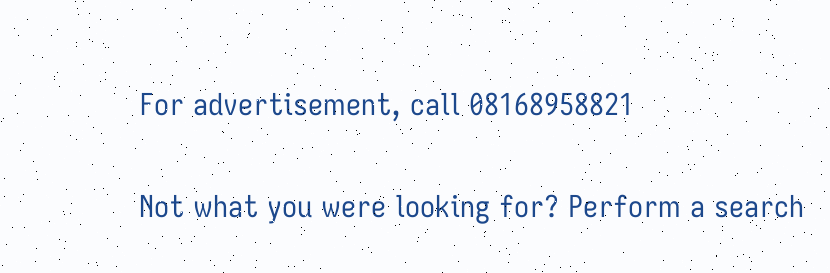For advertisement, call 08168958821

Not what you were looking for? Perform a search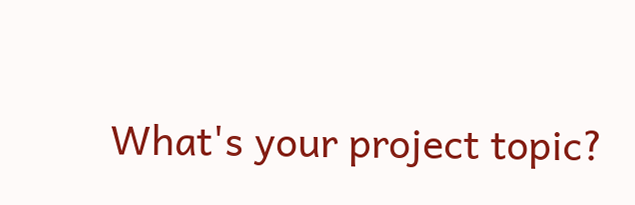What's your project topic?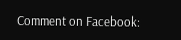Comment on Facebook: